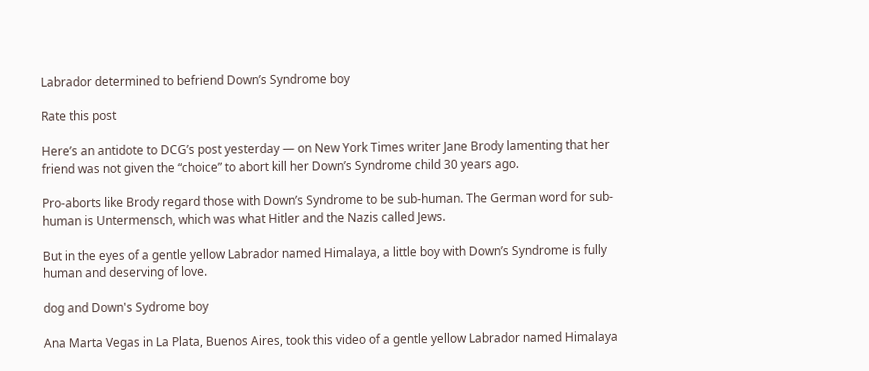Labrador determined to befriend Down’s Syndrome boy

Rate this post

Here’s an antidote to DCG’s post yesterday — on New York Times writer Jane Brody lamenting that her friend was not given the “choice” to abort kill her Down’s Syndrome child 30 years ago.

Pro-aborts like Brody regard those with Down’s Syndrome to be sub-human. The German word for sub-human is Untermensch, which was what Hitler and the Nazis called Jews.

But in the eyes of a gentle yellow Labrador named Himalaya, a little boy with Down’s Syndrome is fully human and deserving of love.

dog and Down's Sydrome boy

Ana Marta Vegas in La Plata, Buenos Aires, took this video of a gentle yellow Labrador named Himalaya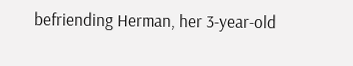befriending Herman, her 3-year-old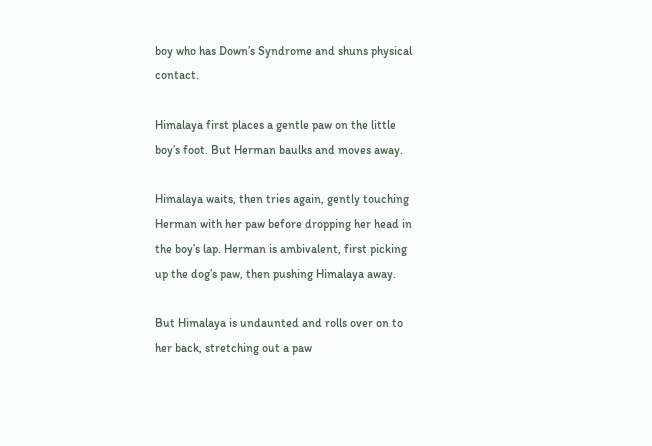boy who has Down’s Syndrome and shuns physical contact.

Himalaya first places a gentle paw on the little boy’s foot. But Herman baulks and moves away.

Himalaya waits, then tries again, gently touching Herman with her paw before dropping her head in the boy’s lap. Herman is ambivalent, first picking up the dog’s paw, then pushing Himalaya away.

But Himalaya is undaunted and rolls over on to her back, stretching out a paw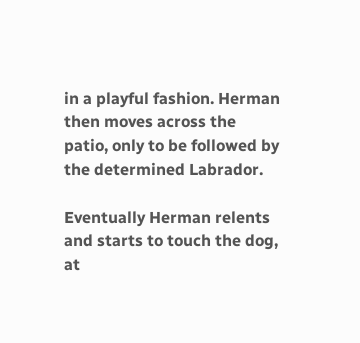in a playful fashion. Herman then moves across the patio, only to be followed by the determined Labrador.

Eventually Herman relents and starts to touch the dog, at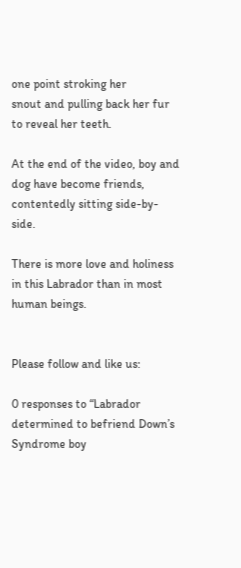one point stroking her
snout and pulling back her fur to reveal her teeth.

At the end of the video, boy and dog have become friends, contentedly sitting side-by-side.

There is more love and holiness in this Labrador than in most human beings.


Please follow and like us:

0 responses to “Labrador determined to befriend Down’s Syndrome boy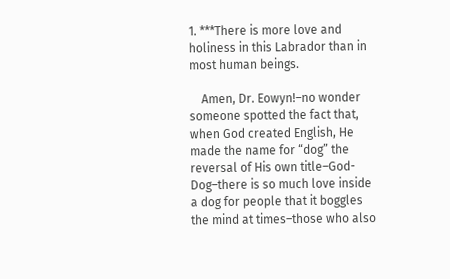1. ***There is more love and holiness in this Labrador than in most human beings.

    Amen, Dr. Eowyn!–no wonder someone spotted the fact that, when God created English, He made the name for “dog” the reversal of His own title–God-Dog–there is so much love inside a dog for people that it boggles the mind at times–those who also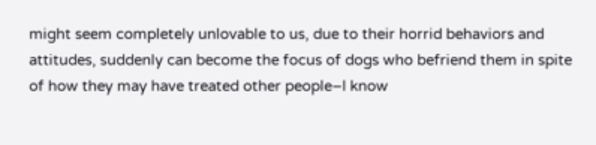might seem completely unlovable to us, due to their horrid behaviors and attitudes, suddenly can become the focus of dogs who befriend them in spite of how they may have treated other people–I know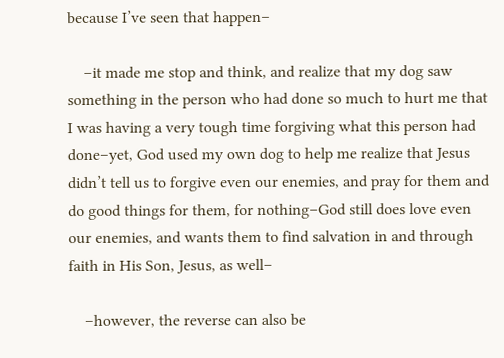because I’ve seen that happen–

    –it made me stop and think, and realize that my dog saw something in the person who had done so much to hurt me that I was having a very tough time forgiving what this person had done–yet, God used my own dog to help me realize that Jesus didn’t tell us to forgive even our enemies, and pray for them and do good things for them, for nothing–God still does love even our enemies, and wants them to find salvation in and through faith in His Son, Jesus, as well–

    –however, the reverse can also be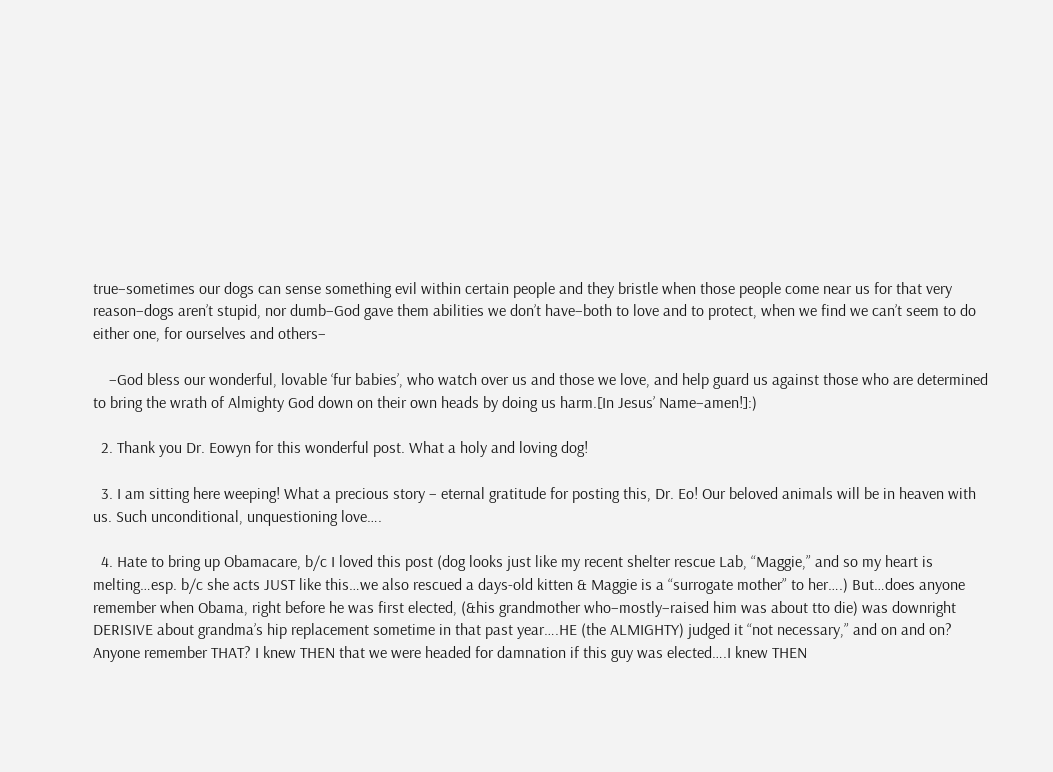true–sometimes our dogs can sense something evil within certain people and they bristle when those people come near us for that very reason–dogs aren’t stupid, nor dumb–God gave them abilities we don’t have–both to love and to protect, when we find we can’t seem to do either one, for ourselves and others–

    –God bless our wonderful, lovable ‘fur babies’, who watch over us and those we love, and help guard us against those who are determined to bring the wrath of Almighty God down on their own heads by doing us harm.[In Jesus’ Name–amen!]:)

  2. Thank you Dr. Eowyn for this wonderful post. What a holy and loving dog!

  3. I am sitting here weeping! What a precious story – eternal gratitude for posting this, Dr. Eo! Our beloved animals will be in heaven with us. Such unconditional, unquestioning love….

  4. Hate to bring up Obamacare, b/c I loved this post (dog looks just like my recent shelter rescue Lab, “Maggie,” and so my heart is melting…esp. b/c she acts JUST like this…we also rescued a days-old kitten & Maggie is a “surrogate mother” to her….) But…does anyone remember when Obama, right before he was first elected, (&his grandmother who–mostly–raised him was about tto die) was downright DERISIVE about grandma’s hip replacement sometime in that past year….HE (the ALMIGHTY) judged it “not necessary,” and on and on? Anyone remember THAT? I knew THEN that we were headed for damnation if this guy was elected….I knew THEN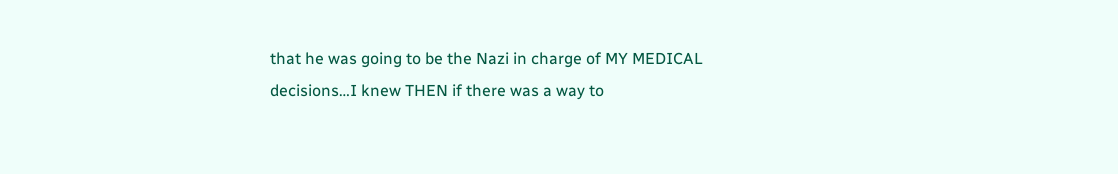that he was going to be the Nazi in charge of MY MEDICAL decisions…I knew THEN if there was a way to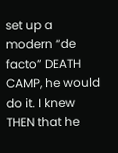set up a modern “de facto” DEATH CAMP, he would do it. I knew THEN that he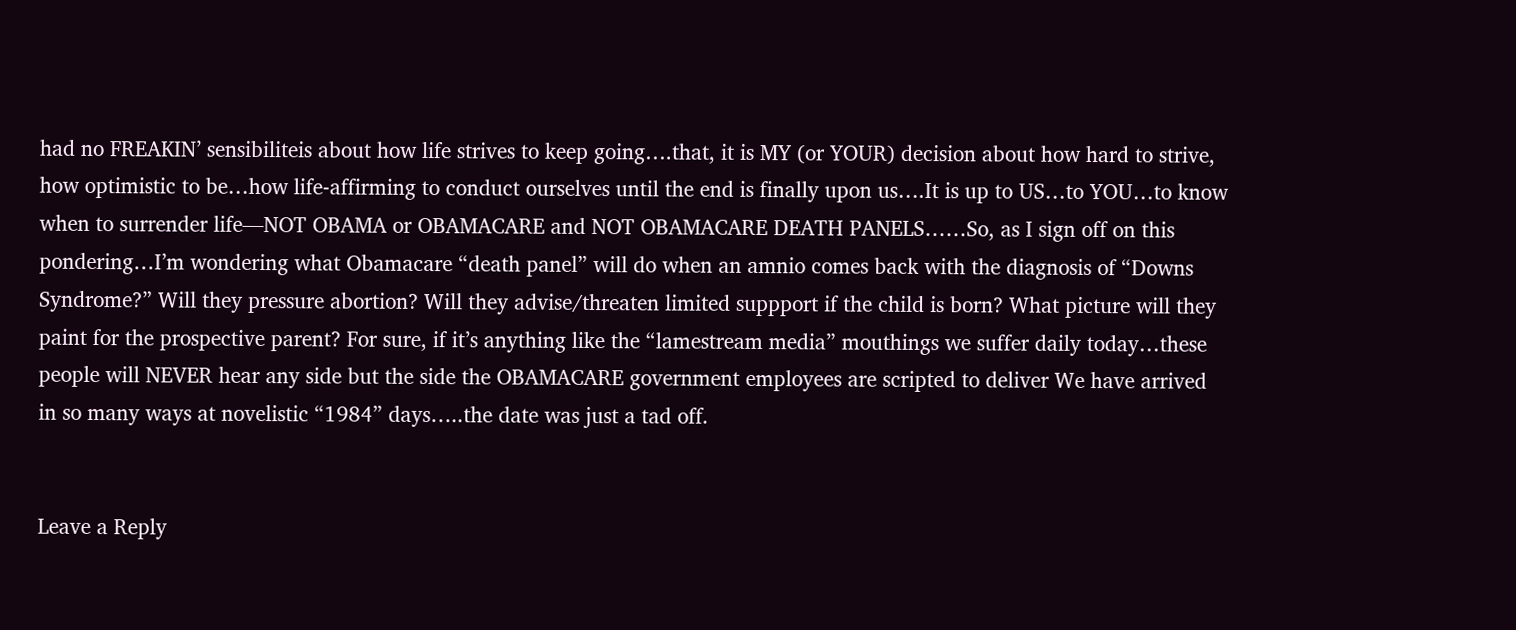had no FREAKIN’ sensibiliteis about how life strives to keep going….that, it is MY (or YOUR) decision about how hard to strive, how optimistic to be…how life-affirming to conduct ourselves until the end is finally upon us….It is up to US…to YOU…to know when to surrender life—NOT OBAMA or OBAMACARE and NOT OBAMACARE DEATH PANELS……So, as I sign off on this pondering…I’m wondering what Obamacare “death panel” will do when an amnio comes back with the diagnosis of “Downs Syndrome?” Will they pressure abortion? Will they advise/threaten limited suppport if the child is born? What picture will they paint for the prospective parent? For sure, if it’s anything like the “lamestream media” mouthings we suffer daily today…these people will NEVER hear any side but the side the OBAMACARE government employees are scripted to deliver We have arrived in so many ways at novelistic “1984” days…..the date was just a tad off.


Leave a Reply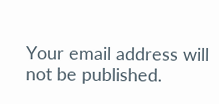Your email address will not be published.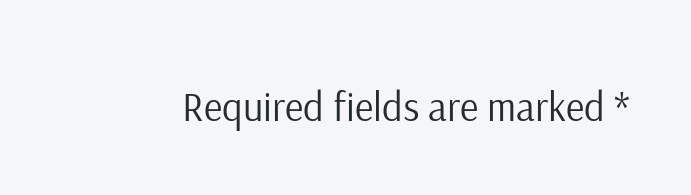Required fields are marked *